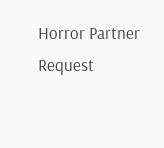Horror Partner Request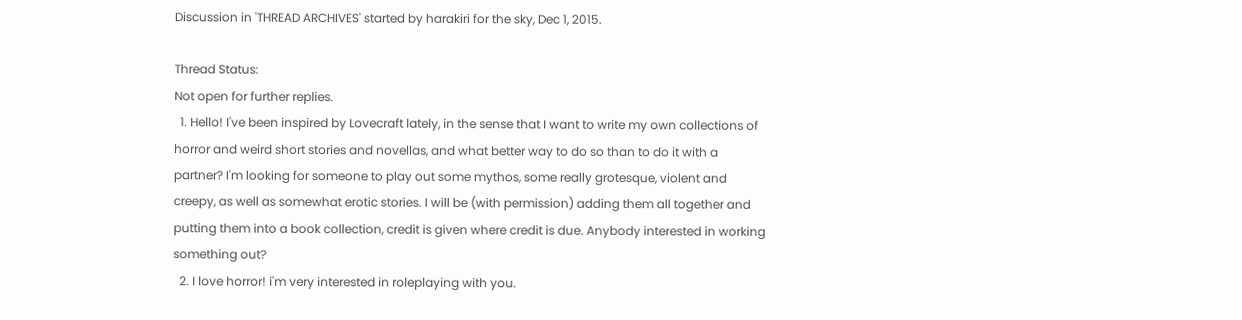Discussion in 'THREAD ARCHIVES' started by harakiri for the sky, Dec 1, 2015.

Thread Status:
Not open for further replies.
  1. Hello! I've been inspired by Lovecraft lately, in the sense that I want to write my own collections of horror and weird short stories and novellas, and what better way to do so than to do it with a partner? I'm looking for someone to play out some mythos, some really grotesque, violent and creepy, as well as somewhat erotic stories. I will be (with permission) adding them all together and putting them into a book collection, credit is given where credit is due. Anybody interested in working something out?
  2. I love horror! i'm very interested in roleplaying with you.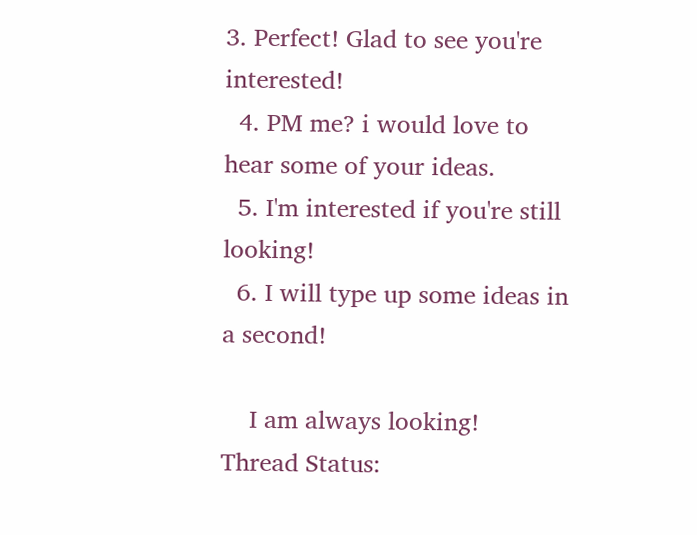3. Perfect! Glad to see you're interested!
  4. PM me? i would love to hear some of your ideas.
  5. I'm interested if you're still looking!
  6. I will type up some ideas in a second!

    I am always looking!
Thread Status: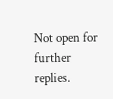Not open for further replies.